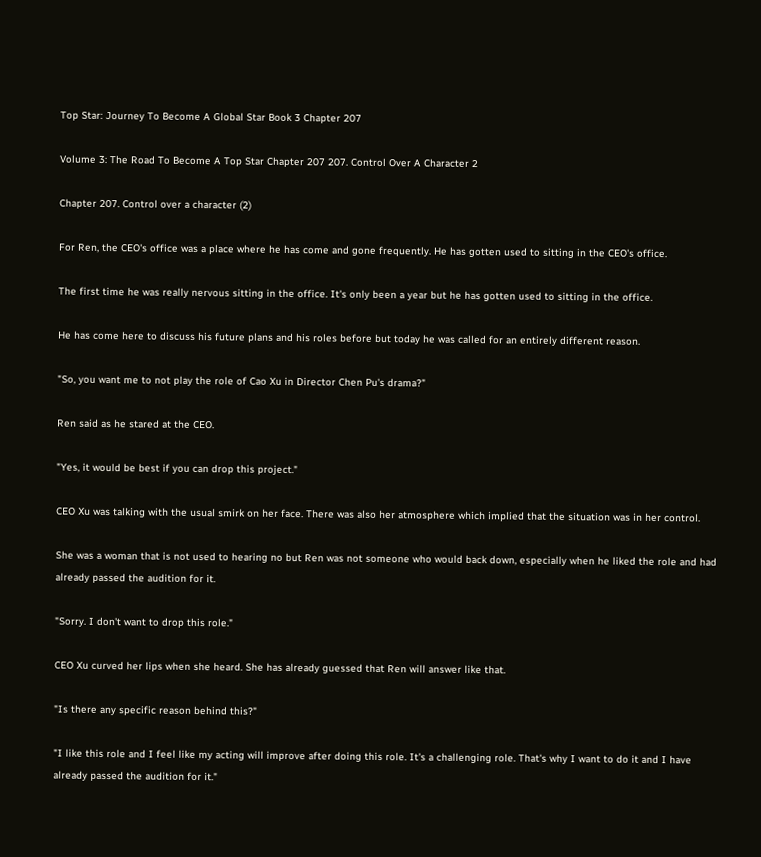Top Star: Journey To Become A Global Star Book 3 Chapter 207

Volume 3: The Road To Become A Top Star Chapter 207 207. Control Over A Character 2

Chapter 207. Control over a character (2)

For Ren, the CEO's office was a place where he has come and gone frequently. He has gotten used to sitting in the CEO's office.

The first time he was really nervous sitting in the office. It's only been a year but he has gotten used to sitting in the office.

He has come here to discuss his future plans and his roles before but today he was called for an entirely different reason.

"So, you want me to not play the role of Cao Xu in Director Chen Pu's drama?"

Ren said as he stared at the CEO.

"Yes, it would be best if you can drop this project."

CEO Xu was talking with the usual smirk on her face. There was also her atmosphere which implied that the situation was in her control.

She was a woman that is not used to hearing no but Ren was not someone who would back down, especially when he liked the role and had already passed the audition for it.

"Sorry. I don't want to drop this role."

CEO Xu curved her lips when she heard. She has already guessed that Ren will answer like that.

"Is there any specific reason behind this?"

"I like this role and I feel like my acting will improve after doing this role. It's a challenging role. That's why I want to do it and I have already passed the audition for it."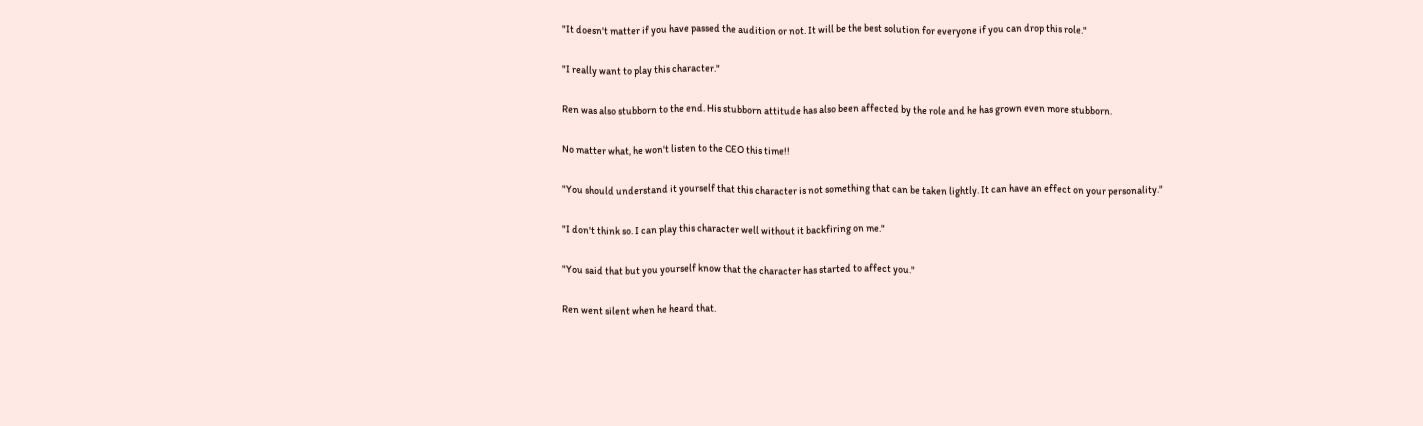"It doesn't matter if you have passed the audition or not. It will be the best solution for everyone if you can drop this role."

"I really want to play this character."

Ren was also stubborn to the end. His stubborn attitude has also been affected by the role and he has grown even more stubborn.

No matter what, he won't listen to the CEO this time!!

"You should understand it yourself that this character is not something that can be taken lightly. It can have an effect on your personality."

"I don't think so. I can play this character well without it backfiring on me."

"You said that but you yourself know that the character has started to affect you."

Ren went silent when he heard that.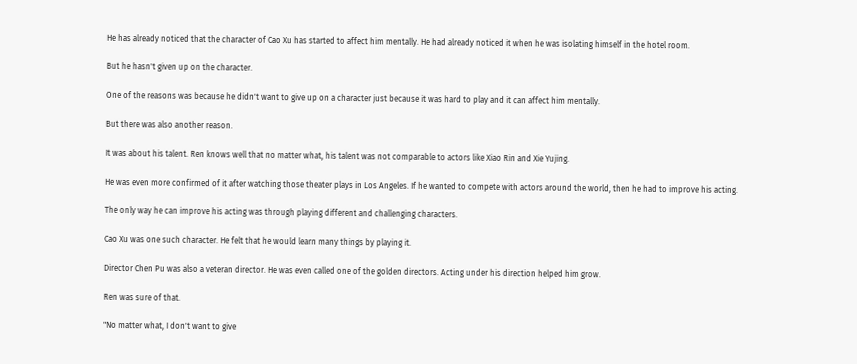He has already noticed that the character of Cao Xu has started to affect him mentally. He had already noticed it when he was isolating himself in the hotel room.

But he hasn't given up on the character.

One of the reasons was because he didn't want to give up on a character just because it was hard to play and it can affect him mentally.

But there was also another reason.

It was about his talent. Ren knows well that no matter what, his talent was not comparable to actors like Xiao Rin and Xie Yujing.

He was even more confirmed of it after watching those theater plays in Los Angeles. If he wanted to compete with actors around the world, then he had to improve his acting.

The only way he can improve his acting was through playing different and challenging characters.

Cao Xu was one such character. He felt that he would learn many things by playing it.

Director Chen Pu was also a veteran director. He was even called one of the golden directors. Acting under his direction helped him grow.

Ren was sure of that.

"No matter what, I don't want to give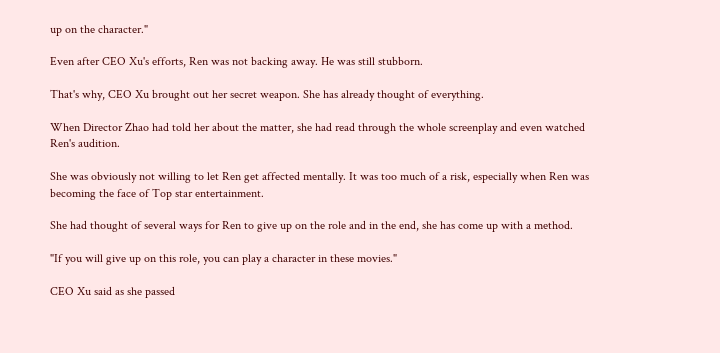up on the character."

Even after CEO Xu's efforts, Ren was not backing away. He was still stubborn.

That's why, CEO Xu brought out her secret weapon. She has already thought of everything.

When Director Zhao had told her about the matter, she had read through the whole screenplay and even watched Ren's audition.

She was obviously not willing to let Ren get affected mentally. It was too much of a risk, especially when Ren was becoming the face of Top star entertainment.

She had thought of several ways for Ren to give up on the role and in the end, she has come up with a method.

"If you will give up on this role, you can play a character in these movies."

CEO Xu said as she passed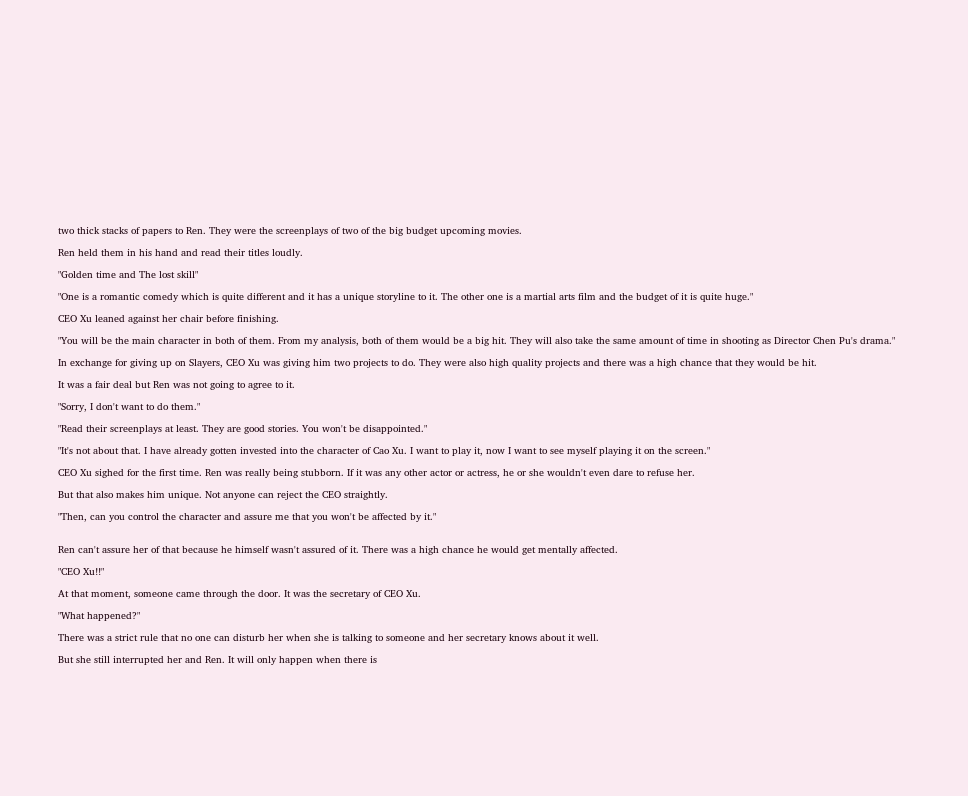two thick stacks of papers to Ren. They were the screenplays of two of the big budget upcoming movies.

Ren held them in his hand and read their titles loudly.

"Golden time and The lost skill"

"One is a romantic comedy which is quite different and it has a unique storyline to it. The other one is a martial arts film and the budget of it is quite huge."

CEO Xu leaned against her chair before finishing.

"You will be the main character in both of them. From my analysis, both of them would be a big hit. They will also take the same amount of time in shooting as Director Chen Pu's drama."

In exchange for giving up on Slayers, CEO Xu was giving him two projects to do. They were also high quality projects and there was a high chance that they would be hit.

It was a fair deal but Ren was not going to agree to it.

"Sorry, I don't want to do them."

"Read their screenplays at least. They are good stories. You won't be disappointed."

"It's not about that. I have already gotten invested into the character of Cao Xu. I want to play it, now I want to see myself playing it on the screen."

CEO Xu sighed for the first time. Ren was really being stubborn. If it was any other actor or actress, he or she wouldn't even dare to refuse her.

But that also makes him unique. Not anyone can reject the CEO straightly.

"Then, can you control the character and assure me that you won't be affected by it."


Ren can't assure her of that because he himself wasn't assured of it. There was a high chance he would get mentally affected.

"CEO Xu!!"

At that moment, someone came through the door. It was the secretary of CEO Xu.

"What happened?"

There was a strict rule that no one can disturb her when she is talking to someone and her secretary knows about it well.

But she still interrupted her and Ren. It will only happen when there is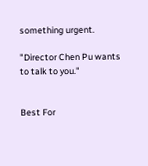something urgent.

"Director Chen Pu wants to talk to you."


Best For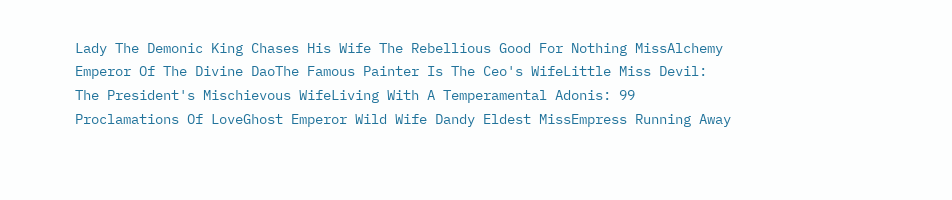Lady The Demonic King Chases His Wife The Rebellious Good For Nothing MissAlchemy Emperor Of The Divine DaoThe Famous Painter Is The Ceo's WifeLittle Miss Devil: The President's Mischievous WifeLiving With A Temperamental Adonis: 99 Proclamations Of LoveGhost Emperor Wild Wife Dandy Eldest MissEmpress Running Away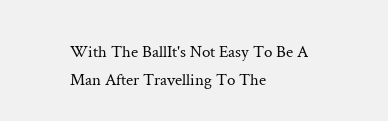With The BallIt's Not Easy To Be A Man After Travelling To The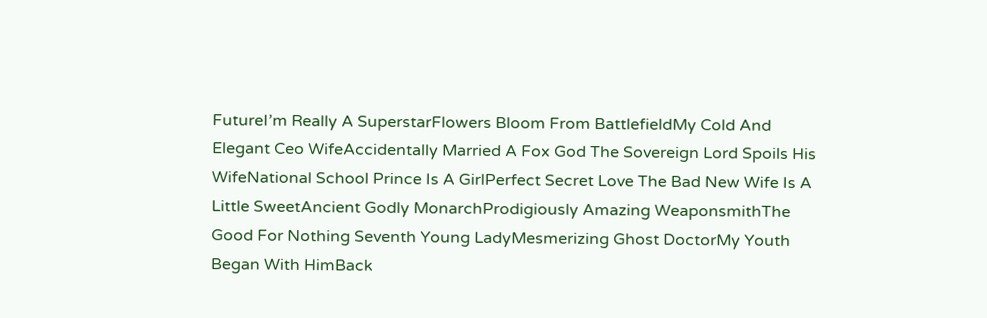FutureI’m Really A SuperstarFlowers Bloom From BattlefieldMy Cold And Elegant Ceo WifeAccidentally Married A Fox God The Sovereign Lord Spoils His WifeNational School Prince Is A GirlPerfect Secret Love The Bad New Wife Is A Little SweetAncient Godly MonarchProdigiously Amazing WeaponsmithThe Good For Nothing Seventh Young LadyMesmerizing Ghost DoctorMy Youth Began With HimBack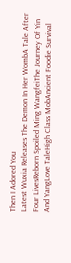Then I Adored You
Latest Wuxia Releases The Demon In Her WombA Tale After Four LivesReborn Spoiled Ming WangfeiThe Journey Of Yin And YangLove TaleHigh Class MobAncient Foodie Survival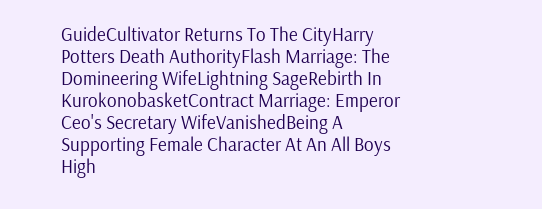GuideCultivator Returns To The CityHarry Potters Death AuthorityFlash Marriage: The Domineering WifeLightning SageRebirth In KurokonobasketContract Marriage: Emperor Ceo's Secretary WifeVanishedBeing A Supporting Female Character At An All Boys High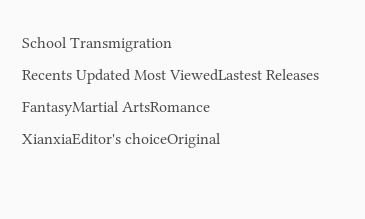School Transmigration
Recents Updated Most ViewedLastest Releases
FantasyMartial ArtsRomance
XianxiaEditor's choiceOriginal